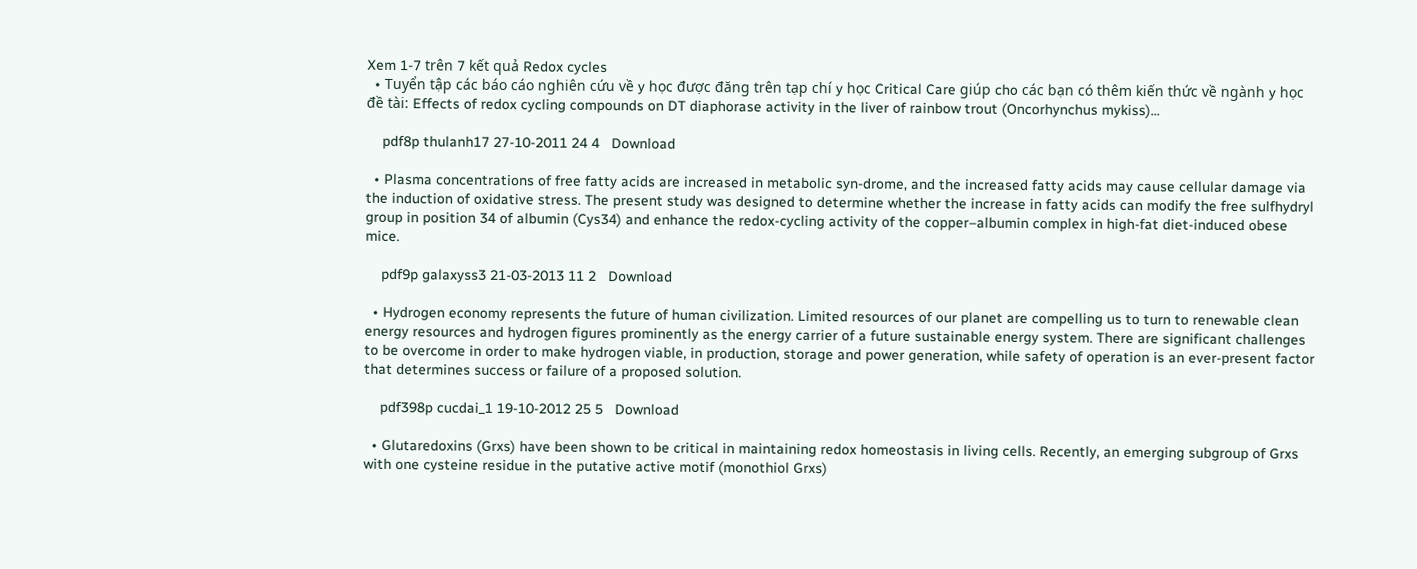Xem 1-7 trên 7 kết quả Redox cycles
  • Tuyển tập các báo cáo nghiên cứu về y học được đăng trên tạp chí y học Critical Care giúp cho các bạn có thêm kiến thức về ngành y học đề tài: Effects of redox cycling compounds on DT diaphorase activity in the liver of rainbow trout (Oncorhynchus mykiss)...

    pdf8p thulanh17 27-10-2011 24 4   Download

  • Plasma concentrations of free fatty acids are increased in metabolic syn-drome, and the increased fatty acids may cause cellular damage via the induction of oxidative stress. The present study was designed to determine whether the increase in fatty acids can modify the free sulfhydryl group in position 34 of albumin (Cys34) and enhance the redox-cycling activity of the copper–albumin complex in high-fat diet-induced obese mice.

    pdf9p galaxyss3 21-03-2013 11 2   Download

  • Hydrogen economy represents the future of human civilization. Limited resources of our planet are compelling us to turn to renewable clean energy resources and hydrogen figures prominently as the energy carrier of a future sustainable energy system. There are significant challenges to be overcome in order to make hydrogen viable, in production, storage and power generation, while safety of operation is an ever-present factor that determines success or failure of a proposed solution.

    pdf398p cucdai_1 19-10-2012 25 5   Download

  • Glutaredoxins (Grxs) have been shown to be critical in maintaining redox homeostasis in living cells. Recently, an emerging subgroup of Grxs with one cysteine residue in the putative active motif (monothiol Grxs)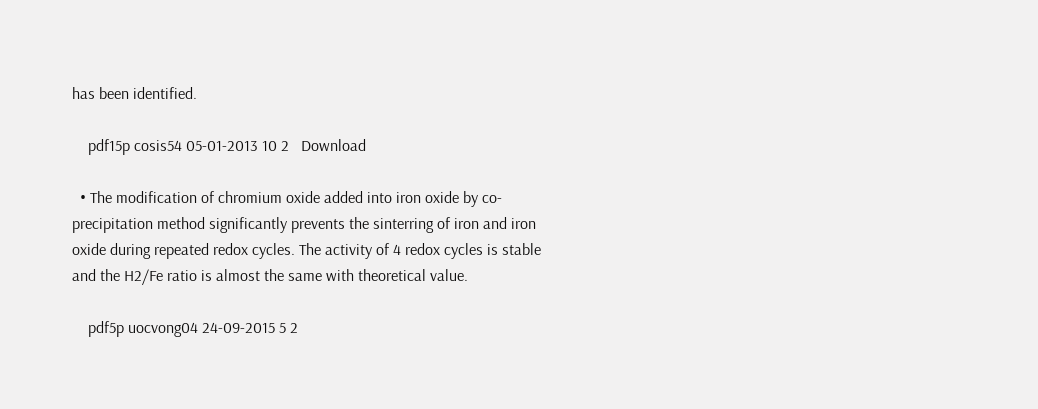has been identified.

    pdf15p cosis54 05-01-2013 10 2   Download

  • The modification of chromium oxide added into iron oxide by co-precipitation method significantly prevents the sinterring of iron and iron oxide during repeated redox cycles. The activity of 4 redox cycles is stable and the H2/Fe ratio is almost the same with theoretical value.

    pdf5p uocvong04 24-09-2015 5 2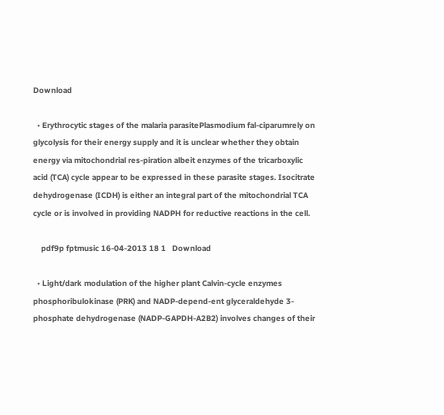Download

  • Erythrocytic stages of the malaria parasitePlasmodium fal-ciparumrely on glycolysis for their energy supply and it is unclear whether they obtain energy via mitochondrial res-piration albeit enzymes of the tricarboxylic acid (TCA) cycle appear to be expressed in these parasite stages. Isocitrate dehydrogenase (ICDH) is either an integral part of the mitochondrial TCA cycle or is involved in providing NADPH for reductive reactions in the cell.

    pdf9p fptmusic 16-04-2013 18 1   Download

  • Light/dark modulation of the higher plant Calvin-cycle enzymes phosphoribulokinase (PRK) and NADP-depend-ent glyceraldehyde 3-phosphate dehydrogenase (NADP-GAPDH-A2B2) involves changes of their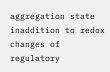aggregation state inaddition to redox changes of regulatory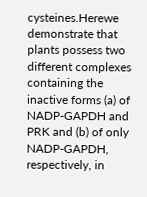cysteines.Herewe demonstrate that plants possess two different complexes containing the inactive forms (a) of NADP-GAPDH and PRK and (b) of only NADP-GAPDH, respectively, in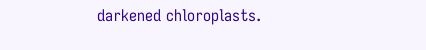darkened chloroplasts.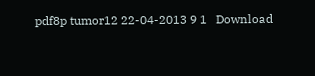pdf8p tumor12 22-04-2013 9 1   Download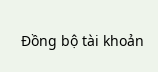Đồng bộ tài khoản